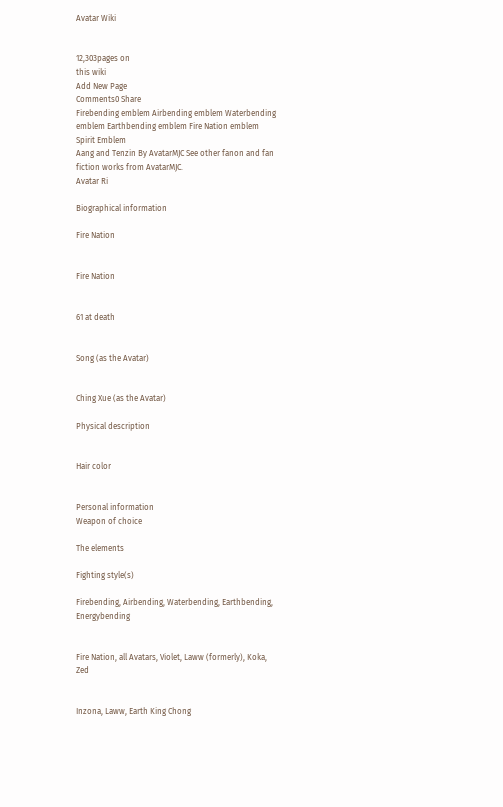Avatar Wiki


12,303pages on
this wiki
Add New Page
Comments0 Share
Firebending emblem Airbending emblem Waterbending emblem Earthbending emblem Fire Nation emblem Spirit Emblem
Aang and Tenzin By AvatarMJC See other fanon and fan fiction works from AvatarMJC.
Avatar Ri

Biographical information

Fire Nation


Fire Nation


61 at death


Song (as the Avatar)


Ching Xue (as the Avatar)

Physical description


Hair color


Personal information
Weapon of choice

The elements

Fighting style(s)

Firebending, Airbending, Waterbending, Earthbending, Energybending


Fire Nation, all Avatars, Violet, Laww (formerly), Koka, Zed


Inzona, Laww, Earth King Chong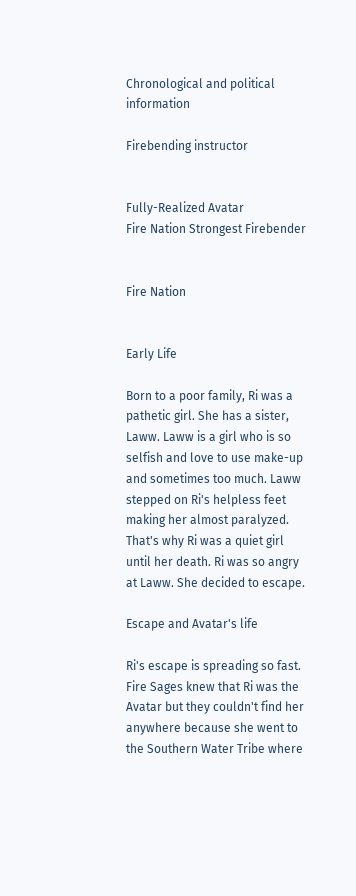Chronological and political information

Firebending instructor


Fully-Realized Avatar
Fire Nation Strongest Firebender


Fire Nation


Early Life

Born to a poor family, Ri was a pathetic girl. She has a sister, Laww. Laww is a girl who is so selfish and love to use make-up and sometimes too much. Laww stepped on Ri's helpless feet making her almost paralyzed. That's why Ri was a quiet girl until her death. Ri was so angry at Laww. She decided to escape.

Escape and Avatar's life

Ri's escape is spreading so fast. Fire Sages knew that Ri was the Avatar but they couldn't find her anywhere because she went to the Southern Water Tribe where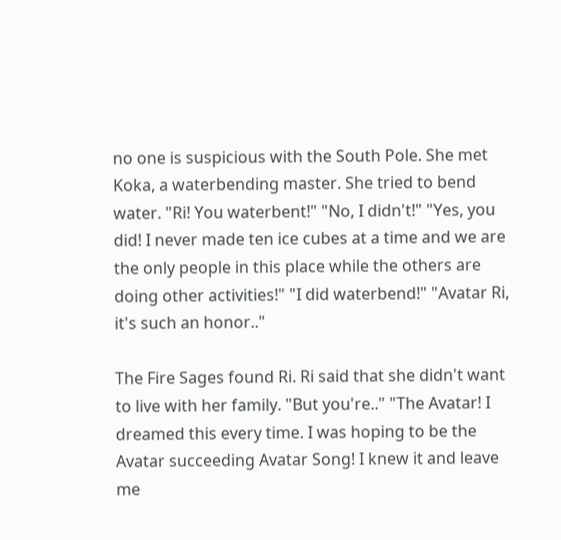no one is suspicious with the South Pole. She met Koka, a waterbending master. She tried to bend water. "Ri! You waterbent!" "No, I didn't!" "Yes, you did! I never made ten ice cubes at a time and we are the only people in this place while the others are doing other activities!" "I did waterbend!" "Avatar Ri, it's such an honor.."

The Fire Sages found Ri. Ri said that she didn't want to live with her family. "But you're.." "The Avatar! I dreamed this every time. I was hoping to be the Avatar succeeding Avatar Song! I knew it and leave me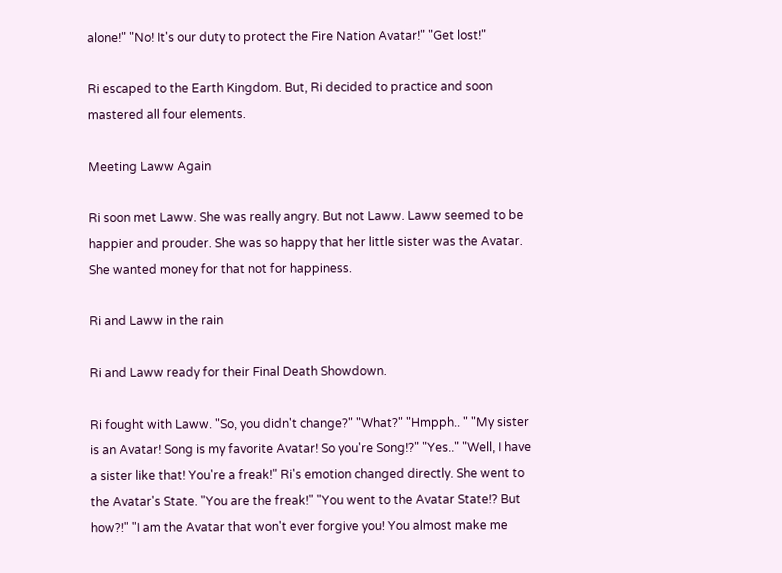alone!" "No! It's our duty to protect the Fire Nation Avatar!" "Get lost!"

Ri escaped to the Earth Kingdom. But, Ri decided to practice and soon mastered all four elements.

Meeting Laww Again

Ri soon met Laww. She was really angry. But not Laww. Laww seemed to be happier and prouder. She was so happy that her little sister was the Avatar. She wanted money for that not for happiness.

Ri and Laww in the rain

Ri and Laww ready for their Final Death Showdown.

Ri fought with Laww. "So, you didn't change?" "What?" "Hmpph.. " "My sister is an Avatar! Song is my favorite Avatar! So you're Song!?" "Yes.." "Well, I have a sister like that! You're a freak!" Ri's emotion changed directly. She went to the Avatar's State. "You are the freak!" "You went to the Avatar State!? But how?!" "I am the Avatar that won't ever forgive you! You almost make me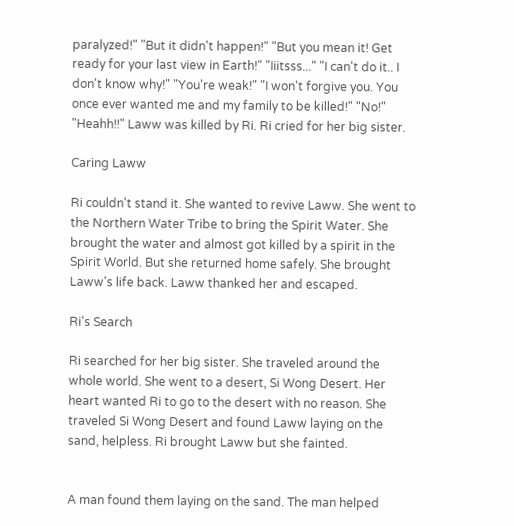paralyzed!" "But it didn't happen!" "But you mean it! Get ready for your last view in Earth!" "Iiitsss..." "I can't do it.. I don't know why!" "You're weak!" "I won't forgive you. You once ever wanted me and my family to be killed!" "No!" "Heahh!!" Laww was killed by Ri. Ri cried for her big sister.

Caring Laww

Ri couldn't stand it. She wanted to revive Laww. She went to the Northern Water Tribe to bring the Spirit Water. She brought the water and almost got killed by a spirit in the Spirit World. But she returned home safely. She brought Laww's life back. Laww thanked her and escaped.

Ri's Search

Ri searched for her big sister. She traveled around the whole world. She went to a desert, Si Wong Desert. Her heart wanted Ri to go to the desert with no reason. She traveled Si Wong Desert and found Laww laying on the sand, helpless. Ri brought Laww but she fainted.


A man found them laying on the sand. The man helped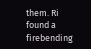them. Ri found a firebending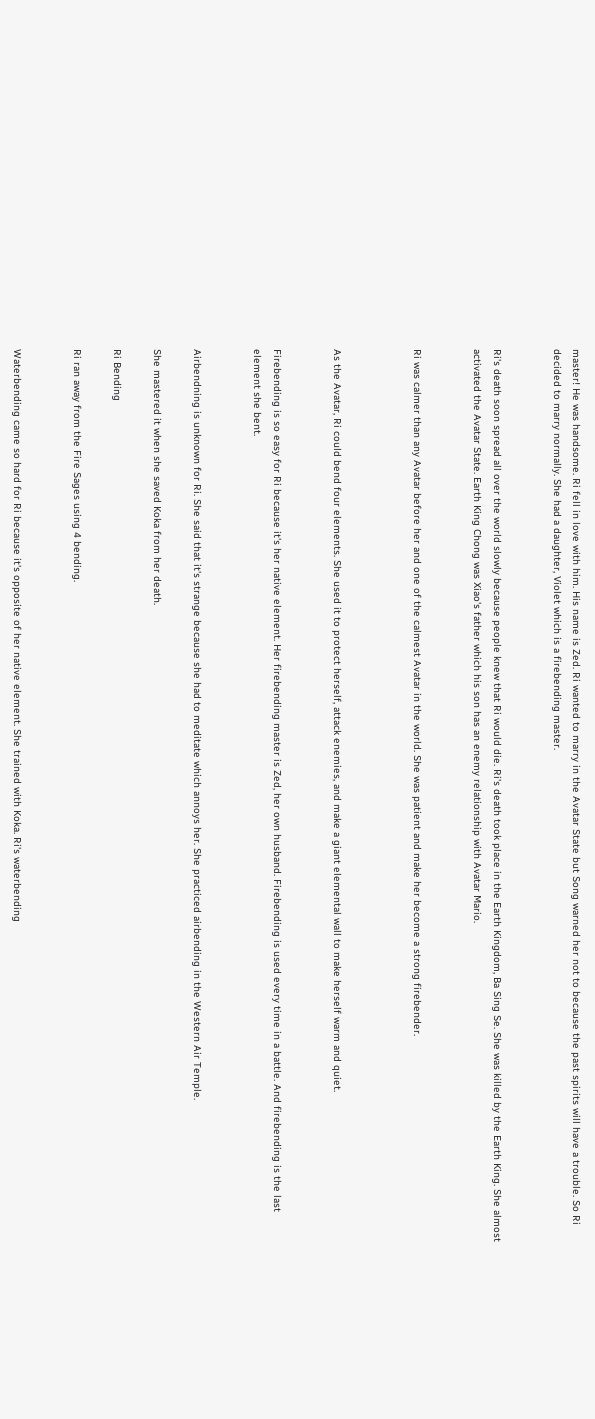master! He was handsome. Ri fell in love with him. His name is Zed. Ri wanted to marry in the Avatar State but Song warned her not to because the past spirits will have a trouble. So Ri decided to marry normally. She had a daughter, Violet which is a firebending master.


Ri's death soon spread all over the world slowly because people knew that Ri would die. Ri's death took place in the Earth Kingdom, Ba Sing Se. She was killed by the Earth King. She almost activated the Avatar State. Earth King Chong was Xiao's father which his son has an enemy relationship with Avatar Mario.


Ri was calmer than any Avatar before her and one of the calmest Avatar in the world. She was patient and make her become a strong firebender.



As the Avatar, Ri could bend four elements. She used it to protect herself, attack enemies, and make a giant elemental wall to make herself warm and quiet.


Firebending is so easy for Ri because it's her native element. Her firebending master is Zed, her own husband. Firebending is used every time in a battle. And firebending is the last element she bent.


Airbendning is unknown for Ri. She said that it's strange because she had to meditate which annoys her. She practiced airbending in the Western Air Temple.

She mastered it when she saved Koka from her death.

Ri Bending

Ri ran away from the Fire Sages using 4 bending.


Waterbending came so hard for Ri because it's opposite of her native element. She trained with Koka. Ri's waterbending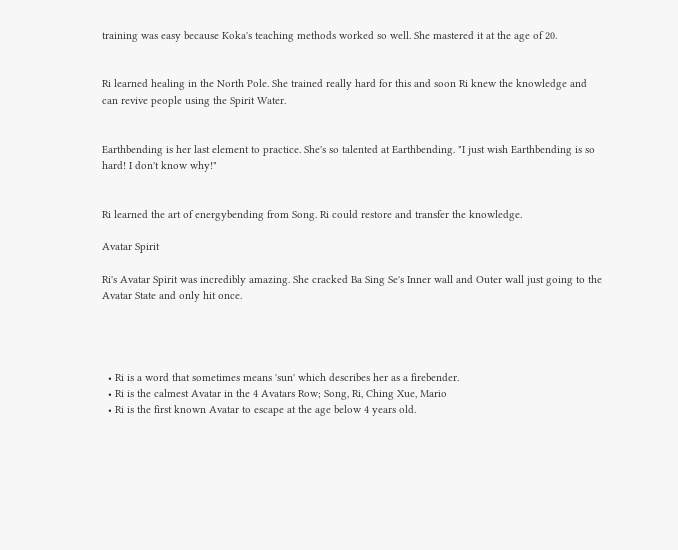training was easy because Koka's teaching methods worked so well. She mastered it at the age of 20.


Ri learned healing in the North Pole. She trained really hard for this and soon Ri knew the knowledge and can revive people using the Spirit Water.


Earthbending is her last element to practice. She's so talented at Earthbending. "I just wish Earthbending is so hard! I don't know why!"


Ri learned the art of energybending from Song. Ri could restore and transfer the knowledge.

Avatar Spirit

Ri's Avatar Spirit was incredibly amazing. She cracked Ba Sing Se's Inner wall and Outer wall just going to the Avatar State and only hit once.




  • Ri is a word that sometimes means 'sun' which describes her as a firebender.
  • Ri is the calmest Avatar in the 4 Avatars Row; Song, Ri, Ching Xue, Mario
  • Ri is the first known Avatar to escape at the age below 4 years old.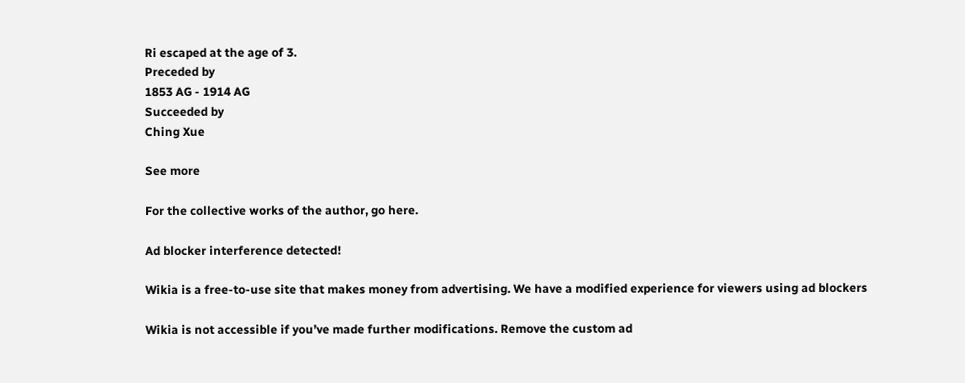Ri escaped at the age of 3.
Preceded by
1853 AG - 1914 AG
Succeeded by
Ching Xue

See more

For the collective works of the author, go here.

Ad blocker interference detected!

Wikia is a free-to-use site that makes money from advertising. We have a modified experience for viewers using ad blockers

Wikia is not accessible if you’ve made further modifications. Remove the custom ad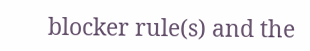blocker rule(s) and the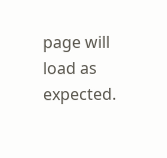page will load as expected.